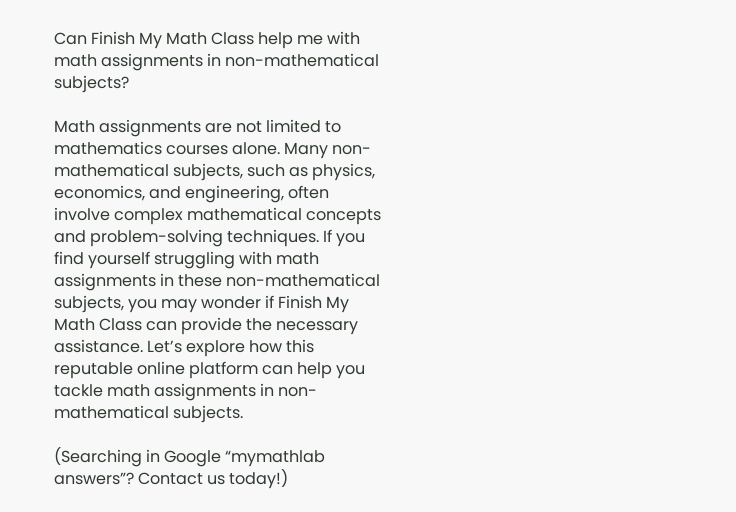Can Finish My Math Class help me with math assignments in non-mathematical subjects?

Math assignments are not limited to mathematics courses alone. Many non-mathematical subjects, such as physics, economics, and engineering, often involve complex mathematical concepts and problem-solving techniques. If you find yourself struggling with math assignments in these non-mathematical subjects, you may wonder if Finish My Math Class can provide the necessary assistance. Let’s explore how this reputable online platform can help you tackle math assignments in non-mathematical subjects.

(Searching in Google “mymathlab answers”? Contact us today!)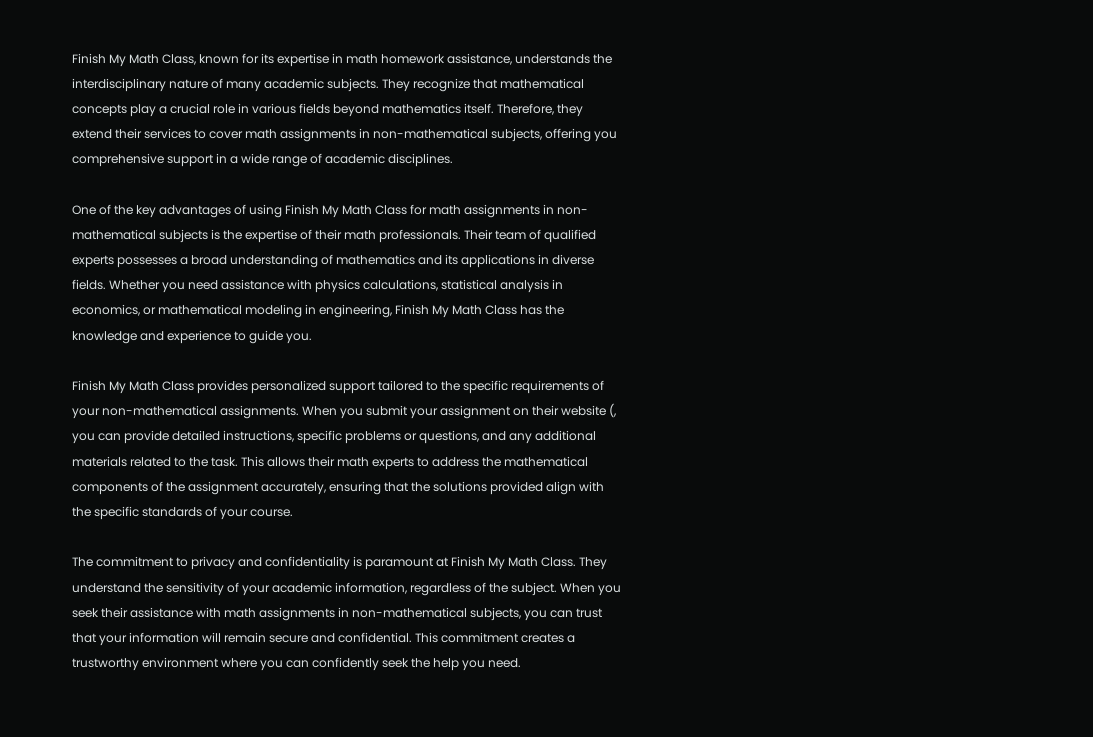Finish My Math Class, known for its expertise in math homework assistance, understands the interdisciplinary nature of many academic subjects. They recognize that mathematical concepts play a crucial role in various fields beyond mathematics itself. Therefore, they extend their services to cover math assignments in non-mathematical subjects, offering you comprehensive support in a wide range of academic disciplines.

One of the key advantages of using Finish My Math Class for math assignments in non-mathematical subjects is the expertise of their math professionals. Their team of qualified experts possesses a broad understanding of mathematics and its applications in diverse fields. Whether you need assistance with physics calculations, statistical analysis in economics, or mathematical modeling in engineering, Finish My Math Class has the knowledge and experience to guide you.

Finish My Math Class provides personalized support tailored to the specific requirements of your non-mathematical assignments. When you submit your assignment on their website (, you can provide detailed instructions, specific problems or questions, and any additional materials related to the task. This allows their math experts to address the mathematical components of the assignment accurately, ensuring that the solutions provided align with the specific standards of your course.

The commitment to privacy and confidentiality is paramount at Finish My Math Class. They understand the sensitivity of your academic information, regardless of the subject. When you seek their assistance with math assignments in non-mathematical subjects, you can trust that your information will remain secure and confidential. This commitment creates a trustworthy environment where you can confidently seek the help you need.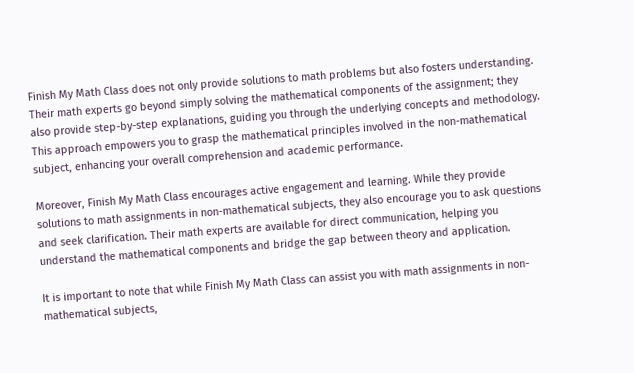Finish My Math Class does not only provide solutions to math problems but also fosters understanding. Their math experts go beyond simply solving the mathematical components of the assignment; they also provide step-by-step explanations, guiding you through the underlying concepts and methodology. This approach empowers you to grasp the mathematical principles involved in the non-mathematical subject, enhancing your overall comprehension and academic performance.

Moreover, Finish My Math Class encourages active engagement and learning. While they provide solutions to math assignments in non-mathematical subjects, they also encourage you to ask questions and seek clarification. Their math experts are available for direct communication, helping you understand the mathematical components and bridge the gap between theory and application.

It is important to note that while Finish My Math Class can assist you with math assignments in non-mathematical subjects,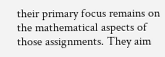their primary focus remains on the mathematical aspects of those assignments. They aim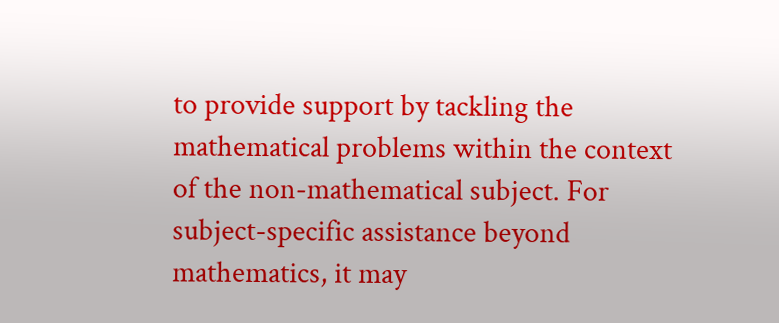to provide support by tackling the mathematical problems within the context of the non-mathematical subject. For subject-specific assistance beyond mathematics, it may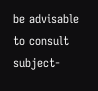be advisable to consult subject-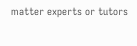matter experts or tutors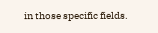in those specific fields.